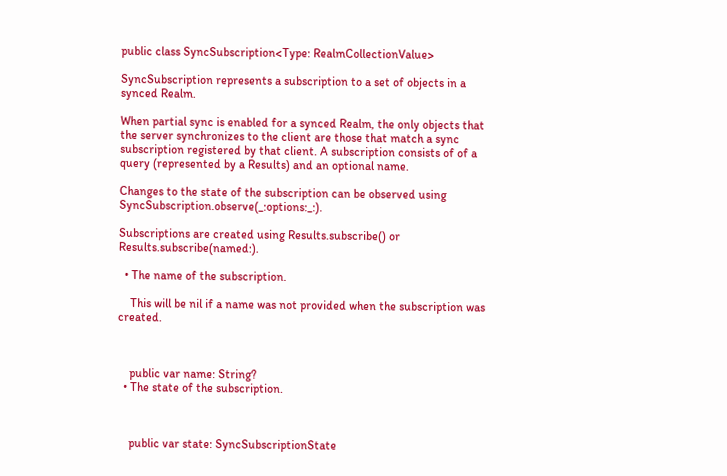public class SyncSubscription<Type: RealmCollectionValue>

SyncSubscription represents a subscription to a set of objects in a synced Realm.

When partial sync is enabled for a synced Realm, the only objects that the server synchronizes to the client are those that match a sync subscription registered by that client. A subscription consists of of a query (represented by a Results) and an optional name.

Changes to the state of the subscription can be observed using SyncSubscription.observe(_:options:_:).

Subscriptions are created using Results.subscribe() or Results.subscribe(named:).

  • The name of the subscription.

    This will be nil if a name was not provided when the subscription was created.



    public var name: String?
  • The state of the subscription.



    public var state: SyncSubscriptionState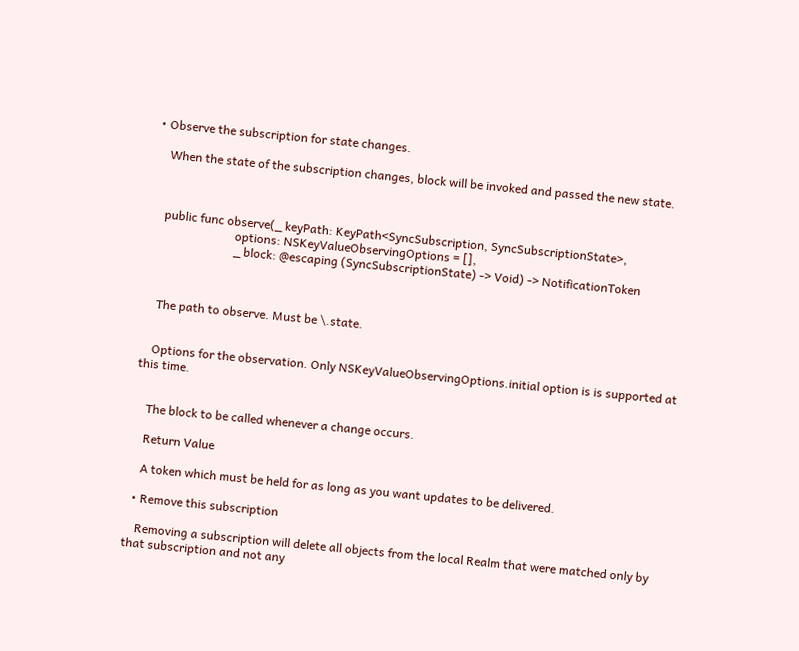• Observe the subscription for state changes.

    When the state of the subscription changes, block will be invoked and passed the new state.



    public func observe(_ keyPath: KeyPath<SyncSubscription, SyncSubscriptionState>,
                            options: NSKeyValueObservingOptions = [],
                            _ block: @escaping (SyncSubscriptionState) -> Void) -> NotificationToken



    The path to observe. Must be \.state.


    Options for the observation. Only NSKeyValueObservingOptions.initial option is is supported at this time.


    The block to be called whenever a change occurs.

    Return Value

    A token which must be held for as long as you want updates to be delivered.

  • Remove this subscription

    Removing a subscription will delete all objects from the local Realm that were matched only by that subscription and not any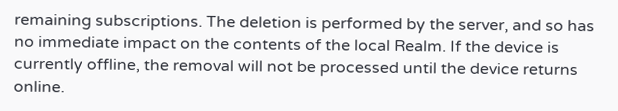remaining subscriptions. The deletion is performed by the server, and so has no immediate impact on the contents of the local Realm. If the device is currently offline, the removal will not be processed until the device returns online.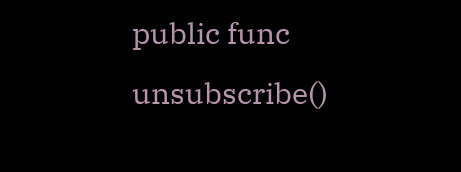public func unsubscribe()